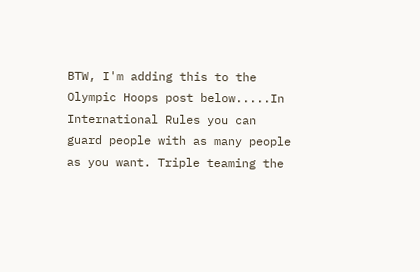BTW, I'm adding this to the Olympic Hoops post below.....In International Rules you can guard people with as many people as you want. Triple teaming the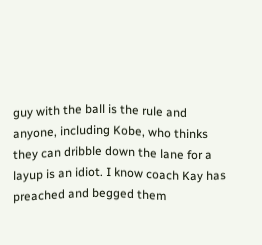guy with the ball is the rule and anyone, including Kobe, who thinks they can dribble down the lane for a layup is an idiot. I know coach Kay has preached and begged them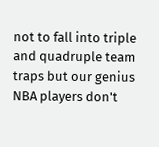not to fall into triple and quadruple team traps but our genius NBA players don't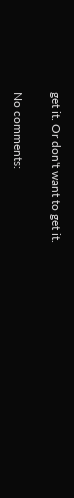get it. Or don't want to get it.

No comments: